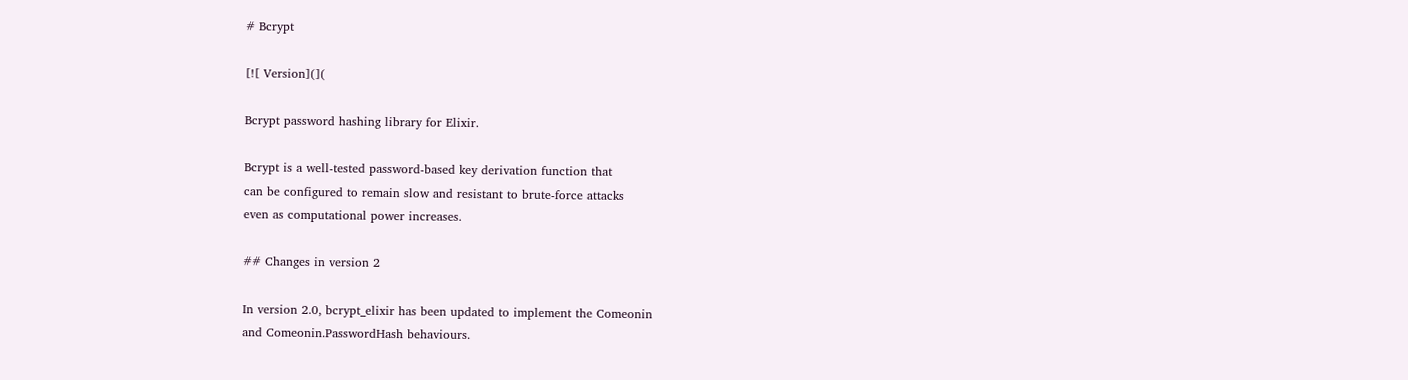# Bcrypt

[![ Version](](

Bcrypt password hashing library for Elixir.

Bcrypt is a well-tested password-based key derivation function that
can be configured to remain slow and resistant to brute-force attacks
even as computational power increases.

## Changes in version 2

In version 2.0, bcrypt_elixir has been updated to implement the Comeonin
and Comeonin.PasswordHash behaviours.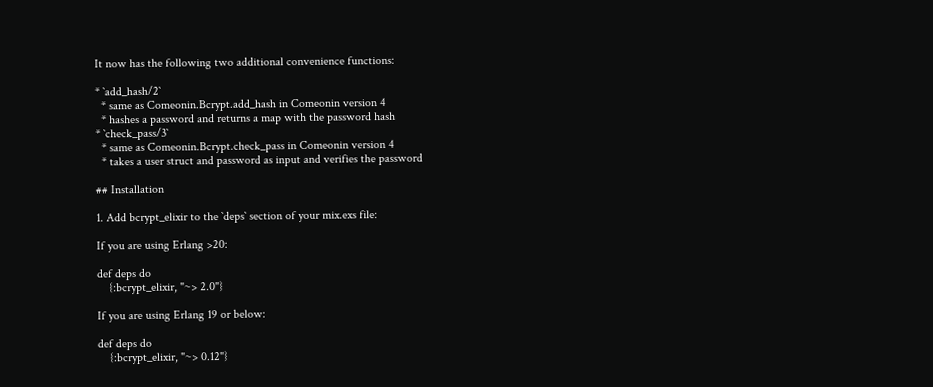It now has the following two additional convenience functions:

* `add_hash/2`
  * same as Comeonin.Bcrypt.add_hash in Comeonin version 4
  * hashes a password and returns a map with the password hash
* `check_pass/3`
  * same as Comeonin.Bcrypt.check_pass in Comeonin version 4
  * takes a user struct and password as input and verifies the password

## Installation

1. Add bcrypt_elixir to the `deps` section of your mix.exs file:

If you are using Erlang >20:

def deps do
    {:bcrypt_elixir, "~> 2.0"}

If you are using Erlang 19 or below:

def deps do
    {:bcrypt_elixir, "~> 0.12"}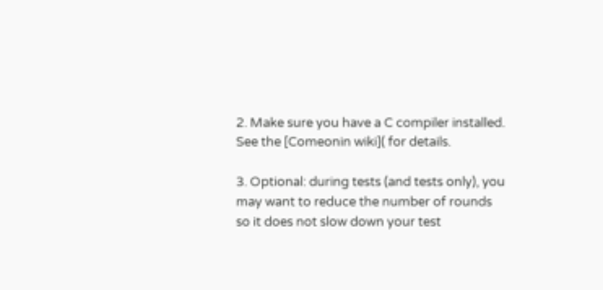2. Make sure you have a C compiler installed.
See the [Comeonin wiki]( for details.

3. Optional: during tests (and tests only), you may want to reduce the number of rounds
so it does not slow down your test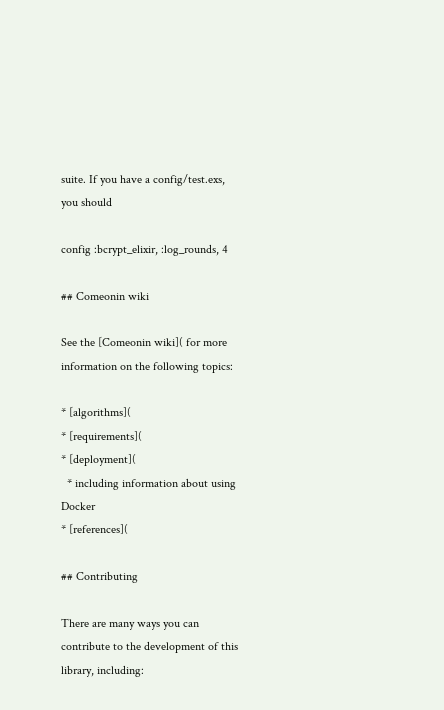suite. If you have a config/test.exs, you should

config :bcrypt_elixir, :log_rounds, 4

## Comeonin wiki

See the [Comeonin wiki]( for more
information on the following topics:

* [algorithms](
* [requirements](
* [deployment](
  * including information about using Docker
* [references](

## Contributing

There are many ways you can contribute to the development of this library, including: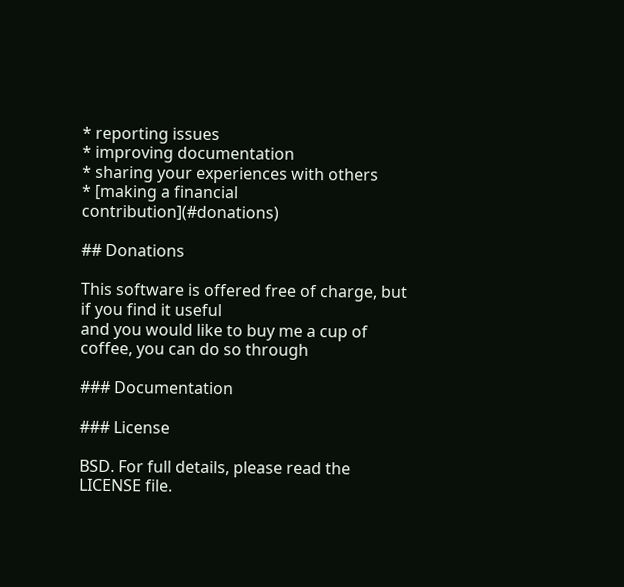* reporting issues
* improving documentation
* sharing your experiences with others
* [making a financial contribution](#donations)

## Donations

This software is offered free of charge, but if you find it useful
and you would like to buy me a cup of coffee, you can do so through

### Documentation

### License

BSD. For full details, please read the LICENSE file.